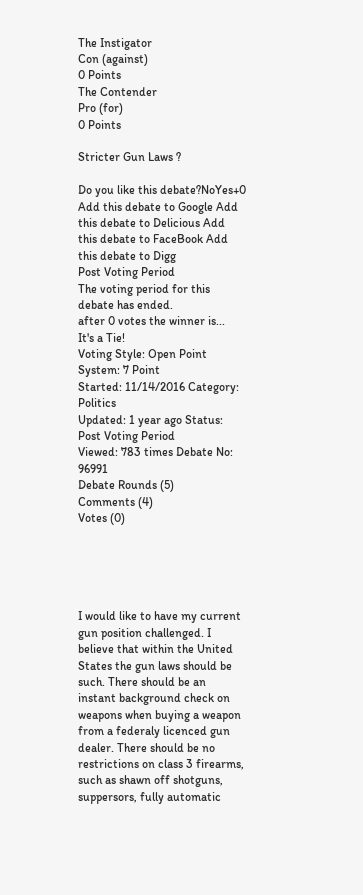The Instigator
Con (against)
0 Points
The Contender
Pro (for)
0 Points

Stricter Gun Laws ?

Do you like this debate?NoYes+0
Add this debate to Google Add this debate to Delicious Add this debate to FaceBook Add this debate to Digg
Post Voting Period
The voting period for this debate has ended.
after 0 votes the winner is...
It's a Tie!
Voting Style: Open Point System: 7 Point
Started: 11/14/2016 Category: Politics
Updated: 1 year ago Status: Post Voting Period
Viewed: 783 times Debate No: 96991
Debate Rounds (5)
Comments (4)
Votes (0)





I would like to have my current gun position challenged. I believe that within the United States the gun laws should be such. There should be an instant background check on weapons when buying a weapon from a federaly licenced gun dealer. There should be no restrictions on class 3 firearms, such as shawn off shotguns, suppersors, fully automatic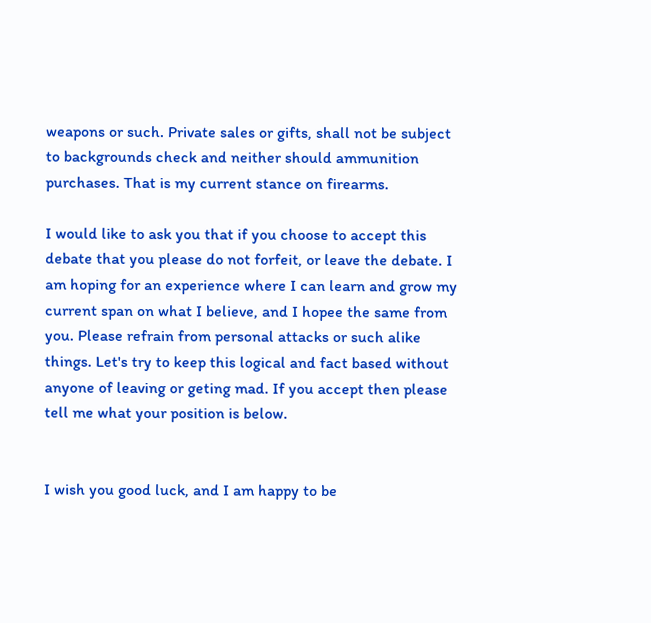weapons or such. Private sales or gifts, shall not be subject to backgrounds check and neither should ammunition purchases. That is my current stance on firearms.

I would like to ask you that if you choose to accept this debate that you please do not forfeit, or leave the debate. I am hoping for an experience where I can learn and grow my current span on what I believe, and I hopee the same from you. Please refrain from personal attacks or such alike things. Let's try to keep this logical and fact based without anyone of leaving or geting mad. If you accept then please tell me what your position is below.


I wish you good luck, and I am happy to be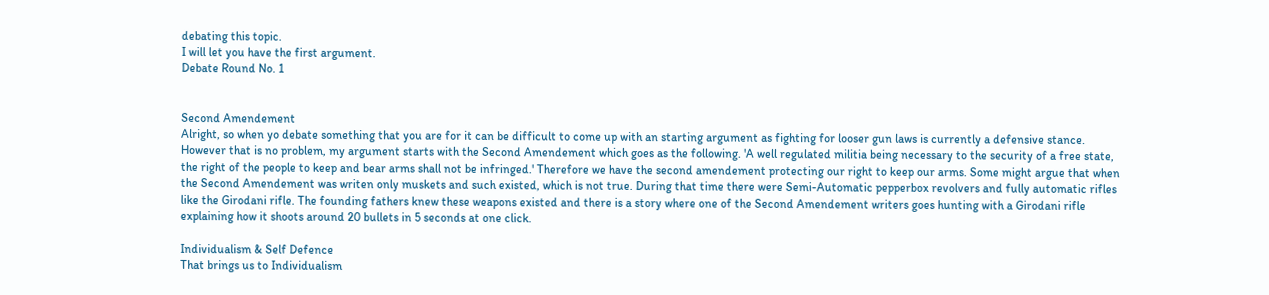debating this topic.
I will let you have the first argument.
Debate Round No. 1


Second Amendement
Alright, so when yo debate something that you are for it can be difficult to come up with an starting argument as fighting for looser gun laws is currently a defensive stance. However that is no problem, my argument starts with the Second Amendement which goes as the following. 'A well regulated militia being necessary to the security of a free state, the right of the people to keep and bear arms shall not be infringed.' Therefore we have the second amendement protecting our right to keep our arms. Some might argue that when the Second Amendement was writen only muskets and such existed, which is not true. During that time there were Semi-Automatic pepperbox revolvers and fully automatic rifles like the Girodani rifle. The founding fathers knew these weapons existed and there is a story where one of the Second Amendement writers goes hunting with a Girodani rifle explaining how it shoots around 20 bullets in 5 seconds at one click.

Individualism & Self Defence
That brings us to Individualism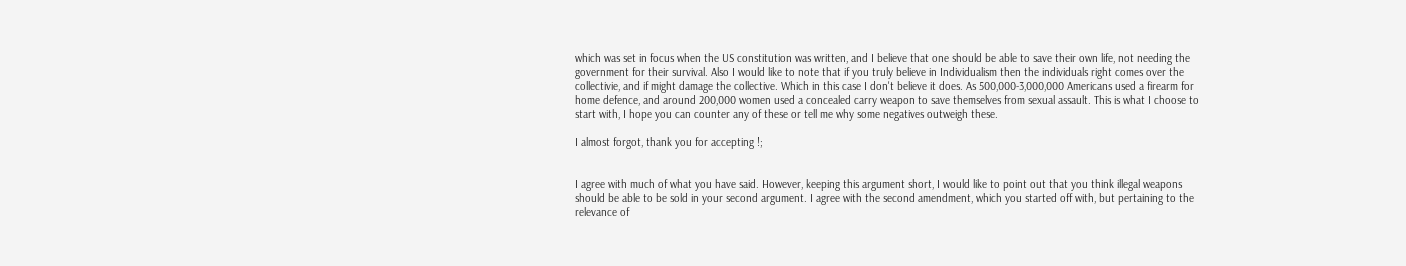which was set in focus when the US constitution was written, and I believe that one should be able to save their own life, not needing the government for their survival. Also I would like to note that if you truly believe in Individualism then the individuals right comes over the collectivie, and if might damage the collective. Which in this case I don't believe it does. As 500,000-3,000,000 Americans used a firearm for home defence, and around 200,000 women used a concealed carry weapon to save themselves from sexual assault. This is what I choose to start with, I hope you can counter any of these or tell me why some negatives outweigh these.

I almost forgot, thank you for accepting !;


I agree with much of what you have said. However, keeping this argument short, I would like to point out that you think illegal weapons should be able to be sold in your second argument. I agree with the second amendment, which you started off with, but pertaining to the relevance of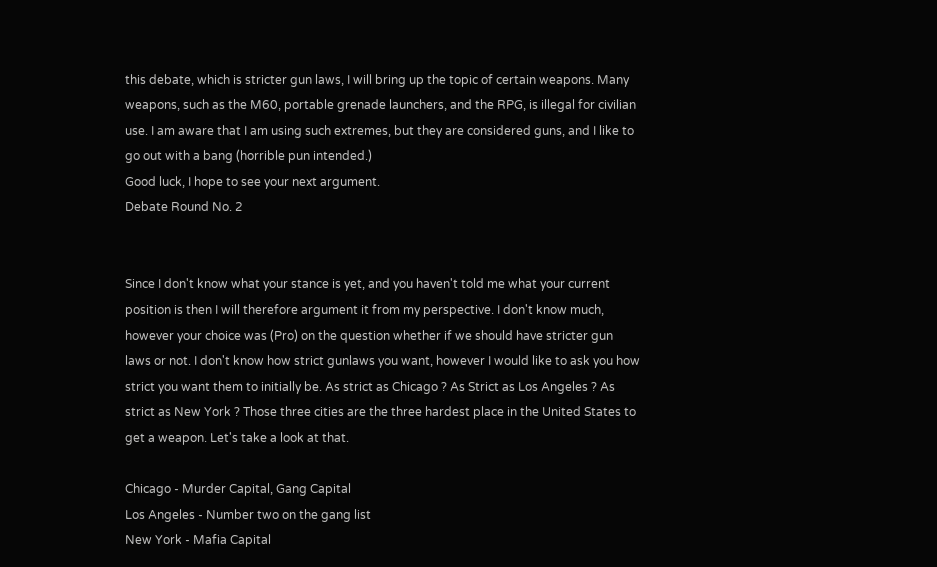this debate, which is stricter gun laws, I will bring up the topic of certain weapons. Many weapons, such as the M60, portable grenade launchers, and the RPG, is illegal for civilian use. I am aware that I am using such extremes, but they are considered guns, and I like to go out with a bang (horrible pun intended.)
Good luck, I hope to see your next argument.
Debate Round No. 2


Since I don't know what your stance is yet, and you haven't told me what your current position is then I will therefore argument it from my perspective. I don't know much, however your choice was (Pro) on the question whether if we should have stricter gun laws or not. I don't know how strict gunlaws you want, however I would like to ask you how strict you want them to initially be. As strict as Chicago ? As Strict as Los Angeles ? As strict as New York ? Those three cities are the three hardest place in the United States to get a weapon. Let's take a look at that.

Chicago - Murder Capital, Gang Capital
Los Angeles - Number two on the gang list
New York - Mafia Capital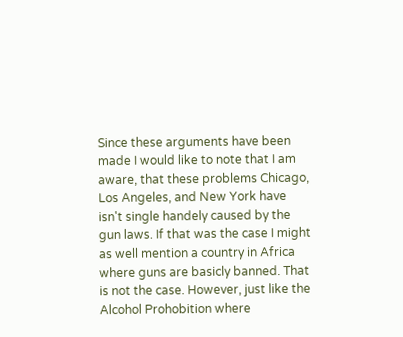Since these arguments have been made I would like to note that I am aware, that these problems Chicago, Los Angeles, and New York have isn't single handely caused by the gun laws. If that was the case I might as well mention a country in Africa where guns are basicly banned. That is not the case. However, just like the Alcohol Prohobition where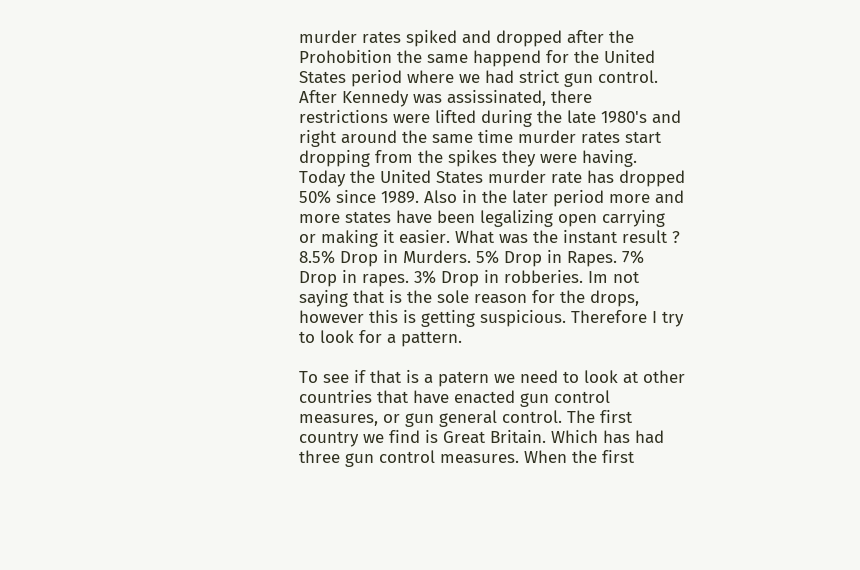murder rates spiked and dropped after the Prohobition the same happend for the United States period where we had strict gun control. After Kennedy was assissinated, there restrictions were lifted during the late 1980's and right around the same time murder rates start dropping from the spikes they were having. Today the United States murder rate has dropped 50% since 1989. Also in the later period more and more states have been legalizing open carrying or making it easier. What was the instant result ? 8.5% Drop in Murders. 5% Drop in Rapes. 7% Drop in rapes. 3% Drop in robberies. Im not saying that is the sole reason for the drops, however this is getting suspicious. Therefore I try to look for a pattern.

To see if that is a patern we need to look at other countries that have enacted gun control measures, or gun general control. The first country we find is Great Britain. Which has had three gun control measures. When the first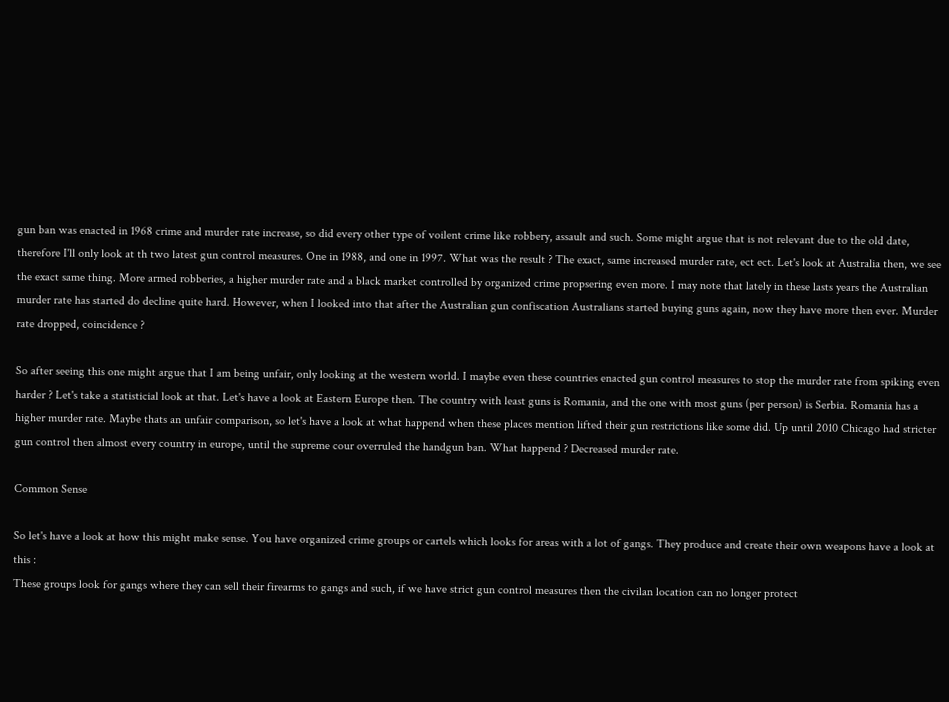gun ban was enacted in 1968 crime and murder rate increase, so did every other type of voilent crime like robbery, assault and such. Some might argue that is not relevant due to the old date, therefore I'll only look at th two latest gun control measures. One in 1988, and one in 1997. What was the result ? The exact, same increased murder rate, ect ect. Let's look at Australia then, we see the exact same thing. More armed robberies, a higher murder rate and a black market controlled by organized crime propsering even more. I may note that lately in these lasts years the Australian murder rate has started do decline quite hard. However, when I looked into that after the Australian gun confiscation Australians started buying guns again, now they have more then ever. Murder rate dropped, coincidence ?

So after seeing this one might argue that I am being unfair, only looking at the western world. I maybe even these countries enacted gun control measures to stop the murder rate from spiking even harder ? Let's take a statisticial look at that. Let's have a look at Eastern Europe then. The country with least guns is Romania, and the one with most guns (per person) is Serbia. Romania has a higher murder rate. Maybe thats an unfair comparison, so let's have a look at what happend when these places mention lifted their gun restrictions like some did. Up until 2010 Chicago had stricter gun control then almost every country in europe, until the supreme cour overruled the handgun ban. What happend ? Decreased murder rate.

Common Sense

So let's have a look at how this might make sense. You have organized crime groups or cartels which looks for areas with a lot of gangs. They produce and create their own weapons have a look at this :
These groups look for gangs where they can sell their firearms to gangs and such, if we have strict gun control measures then the civilan location can no longer protect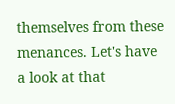themselves from these menances. Let's have a look at that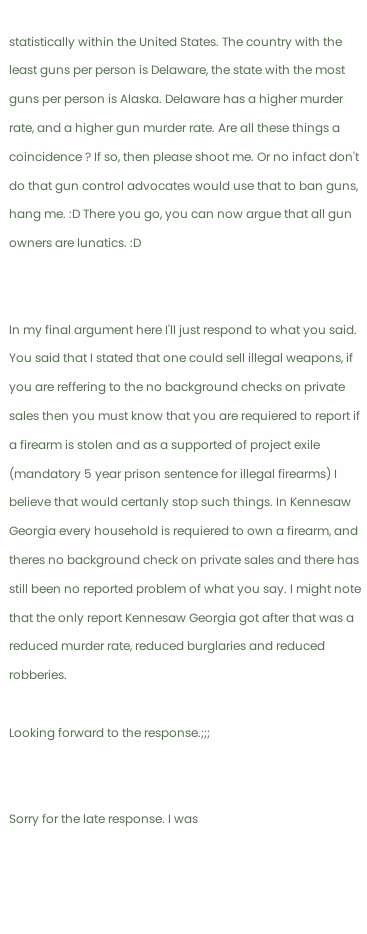statistically within the United States. The country with the least guns per person is Delaware, the state with the most guns per person is Alaska. Delaware has a higher murder rate, and a higher gun murder rate. Are all these things a coincidence ? If so, then please shoot me. Or no infact don't do that gun control advocates would use that to ban guns, hang me. :D There you go, you can now argue that all gun owners are lunatics. :D


In my final argument here I'll just respond to what you said. You said that I stated that one could sell illegal weapons, if you are reffering to the no background checks on private sales then you must know that you are requiered to report if a firearm is stolen and as a supported of project exile (mandatory 5 year prison sentence for illegal firearms) I believe that would certanly stop such things. In Kennesaw Georgia every household is requiered to own a firearm, and theres no background check on private sales and there has still been no reported problem of what you say. I might note that the only report Kennesaw Georgia got after that was a reduced murder rate, reduced burglaries and reduced robberies.

Looking forward to the response.;;;


Sorry for the late response. I was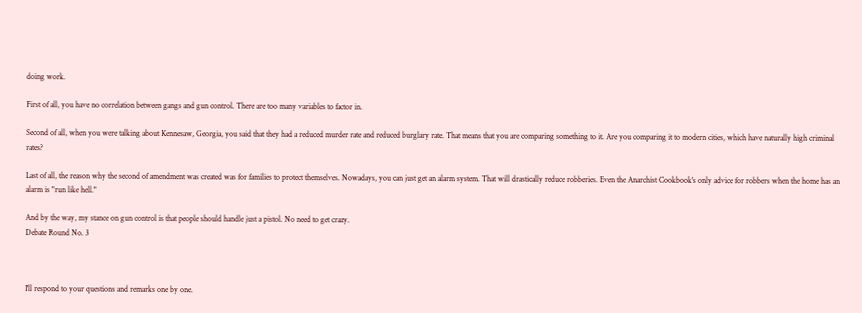doing work.

First of all, you have no correlation between gangs and gun control. There are too many variables to factor in.

Second of all, when you were talking about Kennesaw, Georgia, you said that they had a reduced murder rate and reduced burglary rate. That means that you are comparing something to it. Are you comparing it to modern cities, which have naturally high criminal rates?

Last of all, the reason why the second of amendment was created was for families to protect themselves. Nowadays, you can just get an alarm system. That will drastically reduce robberies. Even the Anarchist Cookbook's only advice for robbers when the home has an alarm is "run like hell."

And by the way, my stance on gun control is that people should handle just a pistol. No need to get crazy.
Debate Round No. 3



I'll respond to your questions and remarks one by one.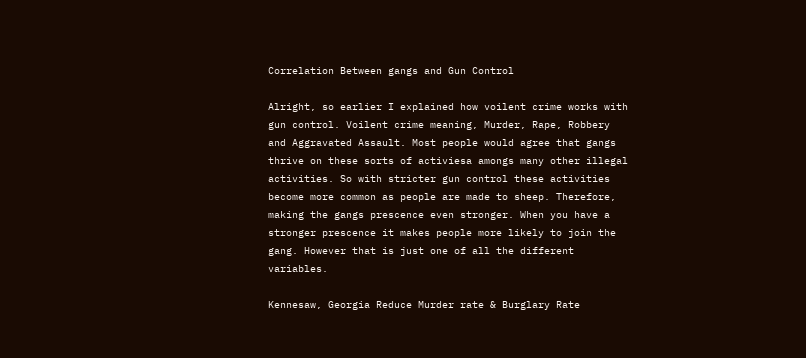Correlation Between gangs and Gun Control

Alright, so earlier I explained how voilent crime works with gun control. Voilent crime meaning, Murder, Rape, Robbery and Aggravated Assault. Most people would agree that gangs thrive on these sorts of activiesa amongs many other illegal activities. So with stricter gun control these activities become more common as people are made to sheep. Therefore, making the gangs prescence even stronger. When you have a stronger prescence it makes people more likely to join the gang. However that is just one of all the different variables.

Kennesaw, Georgia Reduce Murder rate & Burglary Rate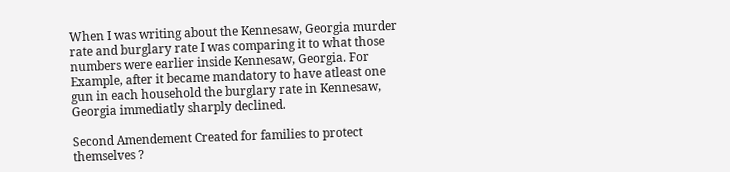When I was writing about the Kennesaw, Georgia murder rate and burglary rate I was comparing it to what those numbers were earlier inside Kennesaw, Georgia. For Example, after it became mandatory to have atleast one gun in each household the burglary rate in Kennesaw, Georgia immediatly sharply declined.

Second Amendement Created for families to protect themselves ?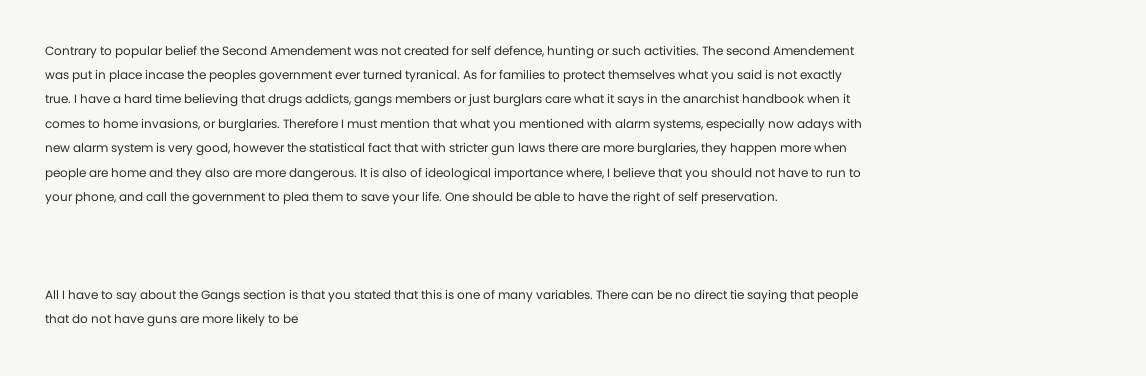Contrary to popular belief the Second Amendement was not created for self defence, hunting or such activities. The second Amendement was put in place incase the peoples government ever turned tyranical. As for families to protect themselves what you said is not exactly true. I have a hard time believing that drugs addicts, gangs members or just burglars care what it says in the anarchist handbook when it comes to home invasions, or burglaries. Therefore I must mention that what you mentioned with alarm systems, especially now adays with new alarm system is very good, however the statistical fact that with stricter gun laws there are more burglaries, they happen more when people are home and they also are more dangerous. It is also of ideological importance where, I believe that you should not have to run to your phone, and call the government to plea them to save your life. One should be able to have the right of self preservation.



All I have to say about the Gangs section is that you stated that this is one of many variables. There can be no direct tie saying that people that do not have guns are more likely to be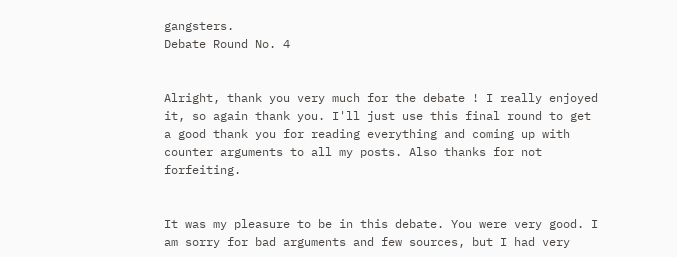gangsters.
Debate Round No. 4


Alright, thank you very much for the debate ! I really enjoyed it, so again thank you. I'll just use this final round to get a good thank you for reading everything and coming up with counter arguments to all my posts. Also thanks for not forfeiting.


It was my pleasure to be in this debate. You were very good. I am sorry for bad arguments and few sources, but I had very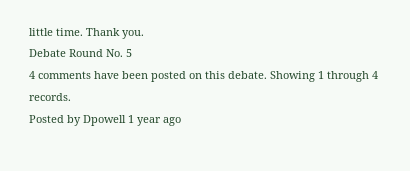little time. Thank you.
Debate Round No. 5
4 comments have been posted on this debate. Showing 1 through 4 records.
Posted by Dpowell 1 year ago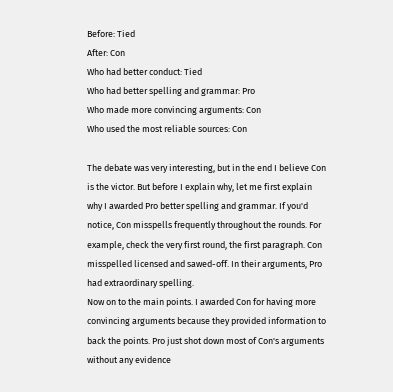Before: Tied
After: Con
Who had better conduct: Tied
Who had better spelling and grammar: Pro
Who made more convincing arguments: Con
Who used the most reliable sources: Con

The debate was very interesting, but in the end I believe Con is the victor. But before I explain why, let me first explain why I awarded Pro better spelling and grammar. If you'd notice, Con misspells frequently throughout the rounds. For example, check the very first round, the first paragraph. Con misspelled licensed and sawed-off. In their arguments, Pro had extraordinary spelling.
Now on to the main points. I awarded Con for having more convincing arguments because they provided information to back the points. Pro just shot down most of Con's arguments without any evidence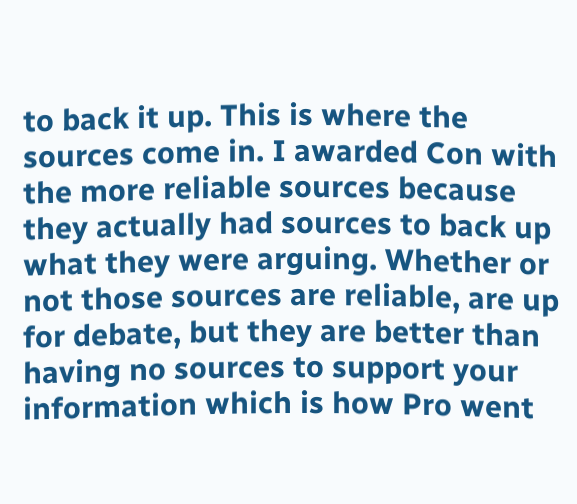to back it up. This is where the sources come in. I awarded Con with the more reliable sources because they actually had sources to back up what they were arguing. Whether or not those sources are reliable, are up for debate, but they are better than having no sources to support your information which is how Pro went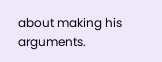about making his arguments.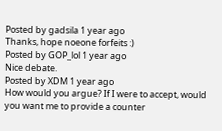Posted by gadsila 1 year ago
Thanks, hope noeone forfeits :)
Posted by GOP_lol 1 year ago
Nice debate.
Posted by XDM 1 year ago
How would you argue? If I were to accept, would you want me to provide a counter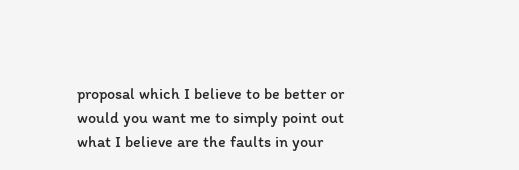proposal which I believe to be better or would you want me to simply point out what I believe are the faults in your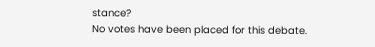stance?
No votes have been placed for this debate.